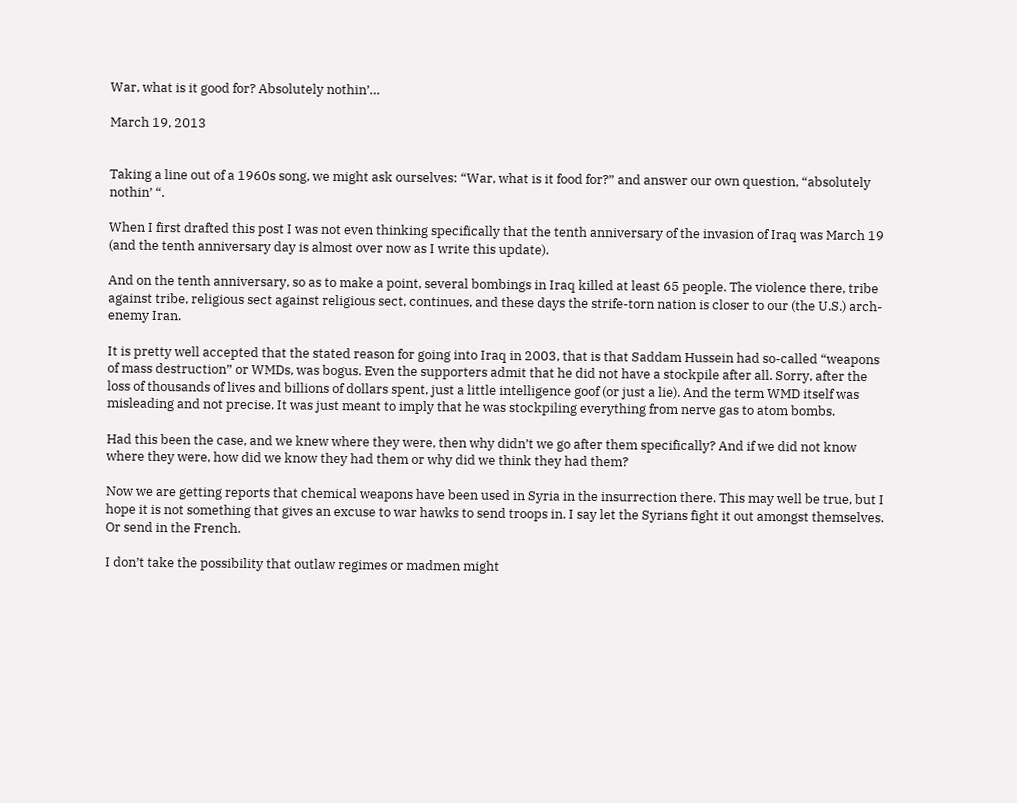War, what is it good for? Absolutely nothin’…

March 19, 2013


Taking a line out of a 1960s song, we might ask ourselves: “War, what is it food for?” and answer our own question, “absolutely nothin’ “.

When I first drafted this post I was not even thinking specifically that the tenth anniversary of the invasion of Iraq was March 19 (and the tenth anniversary day is almost over now as I write this update).

And on the tenth anniversary, so as to make a point, several bombings in Iraq killed at least 65 people. The violence there, tribe against tribe, religious sect against religious sect, continues, and these days the strife-torn nation is closer to our (the U.S.) arch-enemy Iran.

It is pretty well accepted that the stated reason for going into Iraq in 2003, that is that Saddam Hussein had so-called “weapons of mass destruction” or WMDs, was bogus. Even the supporters admit that he did not have a stockpile after all. Sorry, after the loss of thousands of lives and billions of dollars spent, just a little intelligence goof (or just a lie). And the term WMD itself was misleading and not precise. It was just meant to imply that he was stockpiling everything from nerve gas to atom bombs.

Had this been the case, and we knew where they were, then why didn’t we go after them specifically? And if we did not know where they were, how did we know they had them or why did we think they had them?

Now we are getting reports that chemical weapons have been used in Syria in the insurrection there. This may well be true, but I hope it is not something that gives an excuse to war hawks to send troops in. I say let the Syrians fight it out amongst themselves. Or send in the French.

I don’t take the possibility that outlaw regimes or madmen might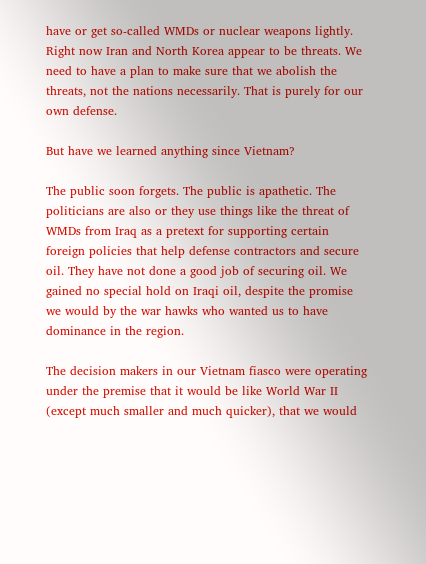have or get so-called WMDs or nuclear weapons lightly. Right now Iran and North Korea appear to be threats. We need to have a plan to make sure that we abolish the threats, not the nations necessarily. That is purely for our own defense.

But have we learned anything since Vietnam?

The public soon forgets. The public is apathetic. The politicians are also or they use things like the threat of WMDs from Iraq as a pretext for supporting certain foreign policies that help defense contractors and secure oil. They have not done a good job of securing oil. We gained no special hold on Iraqi oil, despite the promise we would by the war hawks who wanted us to have dominance in the region.

The decision makers in our Vietnam fiasco were operating under the premise that it would be like World War II (except much smaller and much quicker), that we would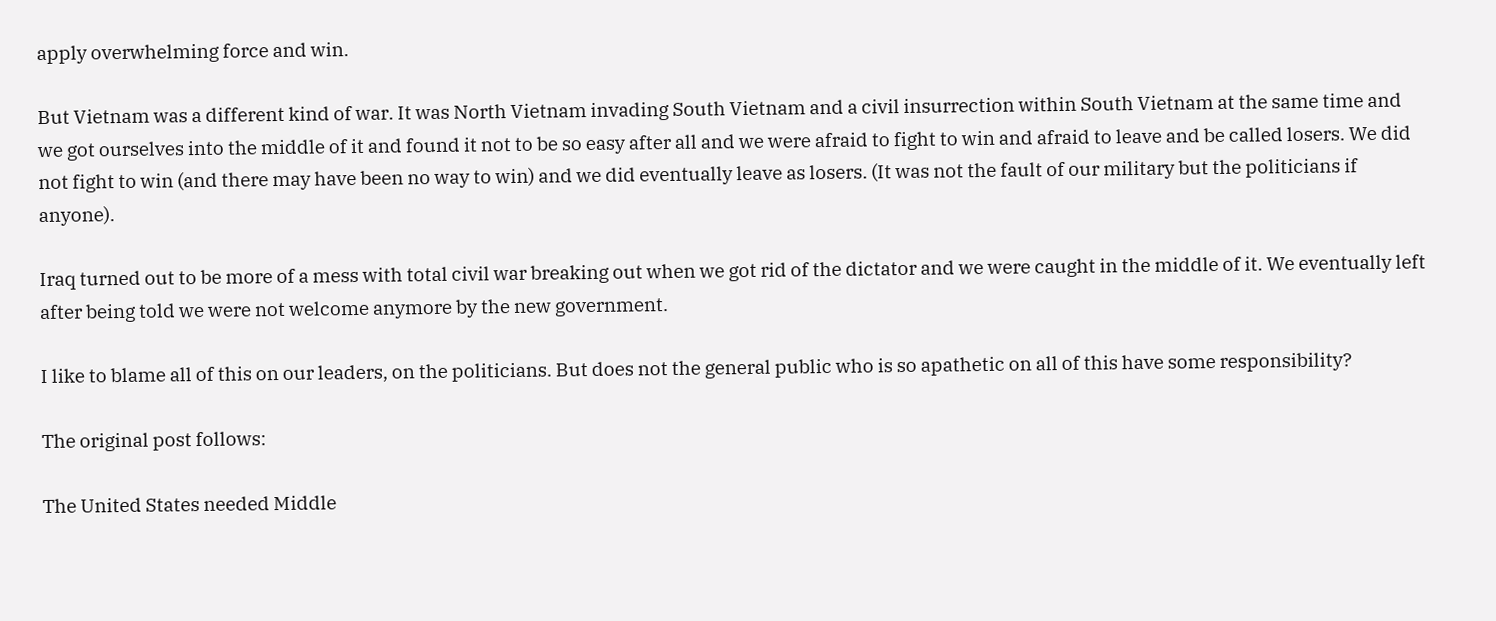apply overwhelming force and win.

But Vietnam was a different kind of war. It was North Vietnam invading South Vietnam and a civil insurrection within South Vietnam at the same time and we got ourselves into the middle of it and found it not to be so easy after all and we were afraid to fight to win and afraid to leave and be called losers. We did not fight to win (and there may have been no way to win) and we did eventually leave as losers. (It was not the fault of our military but the politicians if anyone).

Iraq turned out to be more of a mess with total civil war breaking out when we got rid of the dictator and we were caught in the middle of it. We eventually left after being told we were not welcome anymore by the new government.

I like to blame all of this on our leaders, on the politicians. But does not the general public who is so apathetic on all of this have some responsibility?

The original post follows:

The United States needed Middle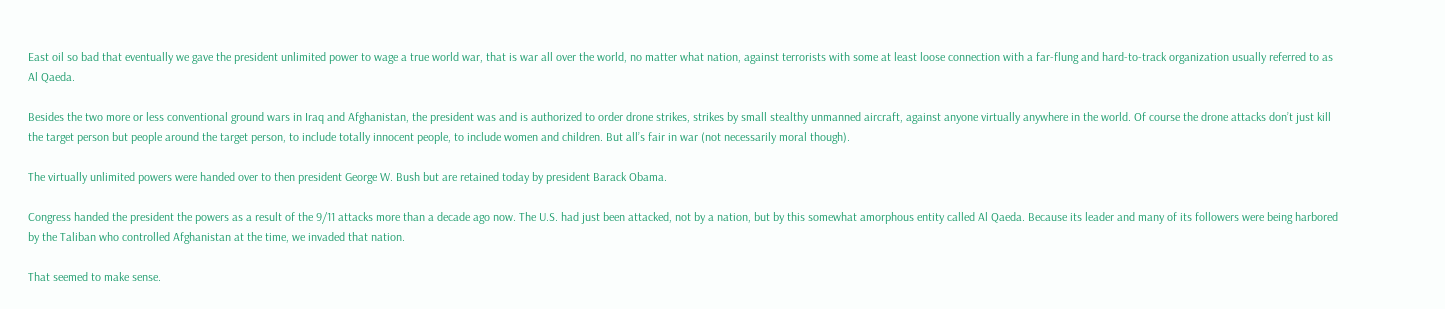East oil so bad that eventually we gave the president unlimited power to wage a true world war, that is war all over the world, no matter what nation, against terrorists with some at least loose connection with a far-flung and hard-to-track organization usually referred to as Al Qaeda.

Besides the two more or less conventional ground wars in Iraq and Afghanistan, the president was and is authorized to order drone strikes, strikes by small stealthy unmanned aircraft, against anyone virtually anywhere in the world. Of course the drone attacks don’t just kill the target person but people around the target person, to include totally innocent people, to include women and children. But all’s fair in war (not necessarily moral though).

The virtually unlimited powers were handed over to then president George W. Bush but are retained today by president Barack Obama.

Congress handed the president the powers as a result of the 9/11 attacks more than a decade ago now. The U.S. had just been attacked, not by a nation, but by this somewhat amorphous entity called Al Qaeda. Because its leader and many of its followers were being harbored by the Taliban who controlled Afghanistan at the time, we invaded that nation.

That seemed to make sense.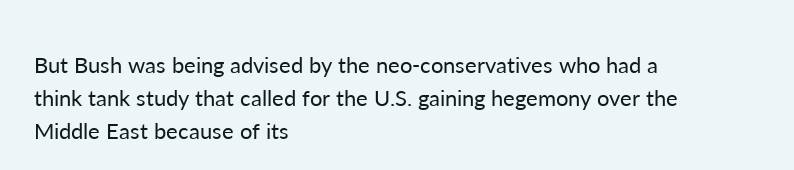But Bush was being advised by the neo-conservatives who had a think tank study that called for the U.S. gaining hegemony over the Middle East because of its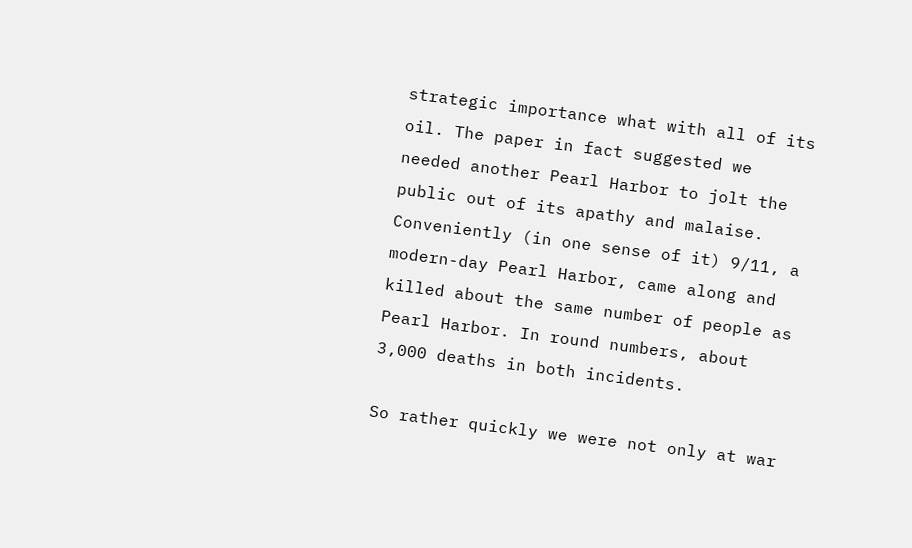strategic importance what with all of its oil. The paper in fact suggested we needed another Pearl Harbor to jolt the public out of its apathy and malaise. Conveniently (in one sense of it) 9/11, a modern-day Pearl Harbor, came along and killed about the same number of people as Pearl Harbor. In round numbers, about 3,000 deaths in both incidents.

So rather quickly we were not only at war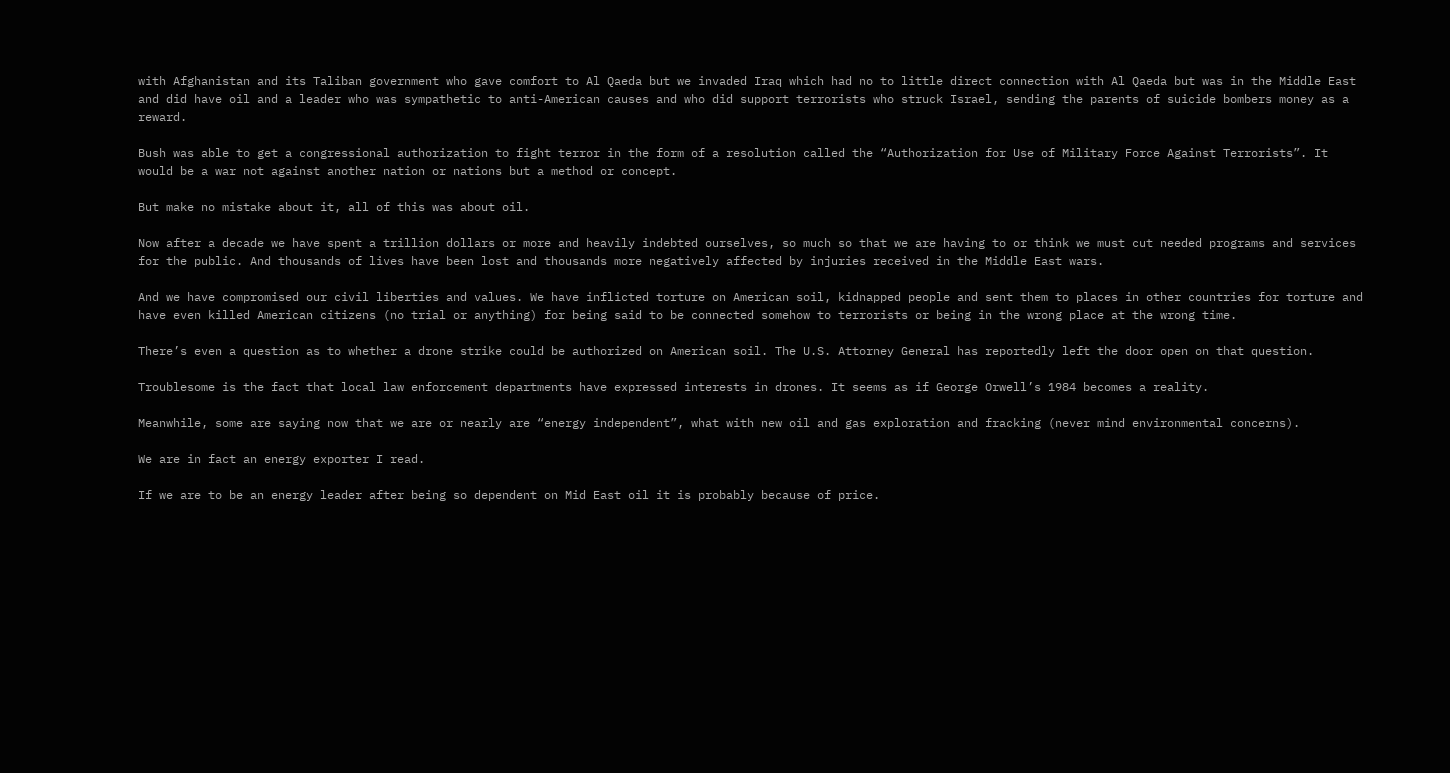with Afghanistan and its Taliban government who gave comfort to Al Qaeda but we invaded Iraq which had no to little direct connection with Al Qaeda but was in the Middle East and did have oil and a leader who was sympathetic to anti-American causes and who did support terrorists who struck Israel, sending the parents of suicide bombers money as a reward.

Bush was able to get a congressional authorization to fight terror in the form of a resolution called the “Authorization for Use of Military Force Against Terrorists”. It would be a war not against another nation or nations but a method or concept.

But make no mistake about it, all of this was about oil.

Now after a decade we have spent a trillion dollars or more and heavily indebted ourselves, so much so that we are having to or think we must cut needed programs and services for the public. And thousands of lives have been lost and thousands more negatively affected by injuries received in the Middle East wars.

And we have compromised our civil liberties and values. We have inflicted torture on American soil, kidnapped people and sent them to places in other countries for torture and have even killed American citizens (no trial or anything) for being said to be connected somehow to terrorists or being in the wrong place at the wrong time.

There’s even a question as to whether a drone strike could be authorized on American soil. The U.S. Attorney General has reportedly left the door open on that question.

Troublesome is the fact that local law enforcement departments have expressed interests in drones. It seems as if George Orwell’s 1984 becomes a reality.

Meanwhile, some are saying now that we are or nearly are “energy independent”, what with new oil and gas exploration and fracking (never mind environmental concerns).

We are in fact an energy exporter I read.

If we are to be an energy leader after being so dependent on Mid East oil it is probably because of price.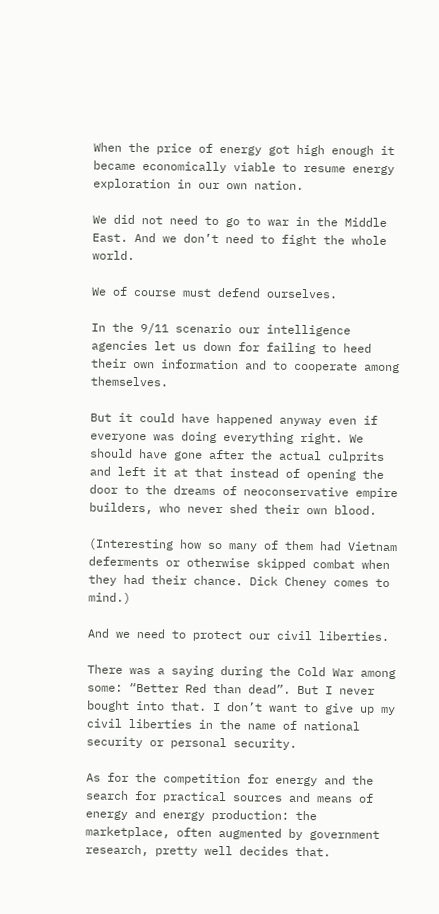When the price of energy got high enough it became economically viable to resume energy exploration in our own nation.

We did not need to go to war in the Middle East. And we don’t need to fight the whole world.

We of course must defend ourselves.

In the 9/11 scenario our intelligence agencies let us down for failing to heed their own information and to cooperate among themselves.

But it could have happened anyway even if everyone was doing everything right. We should have gone after the actual culprits and left it at that instead of opening the door to the dreams of neoconservative empire builders, who never shed their own blood.

(Interesting how so many of them had Vietnam deferments or otherwise skipped combat when they had their chance. Dick Cheney comes to mind.)

And we need to protect our civil liberties.

There was a saying during the Cold War among some: “Better Red than dead”. But I never bought into that. I don’t want to give up my civil liberties in the name of national security or personal security.

As for the competition for energy and the search for practical sources and means of energy and energy production: the marketplace, often augmented by government research, pretty well decides that.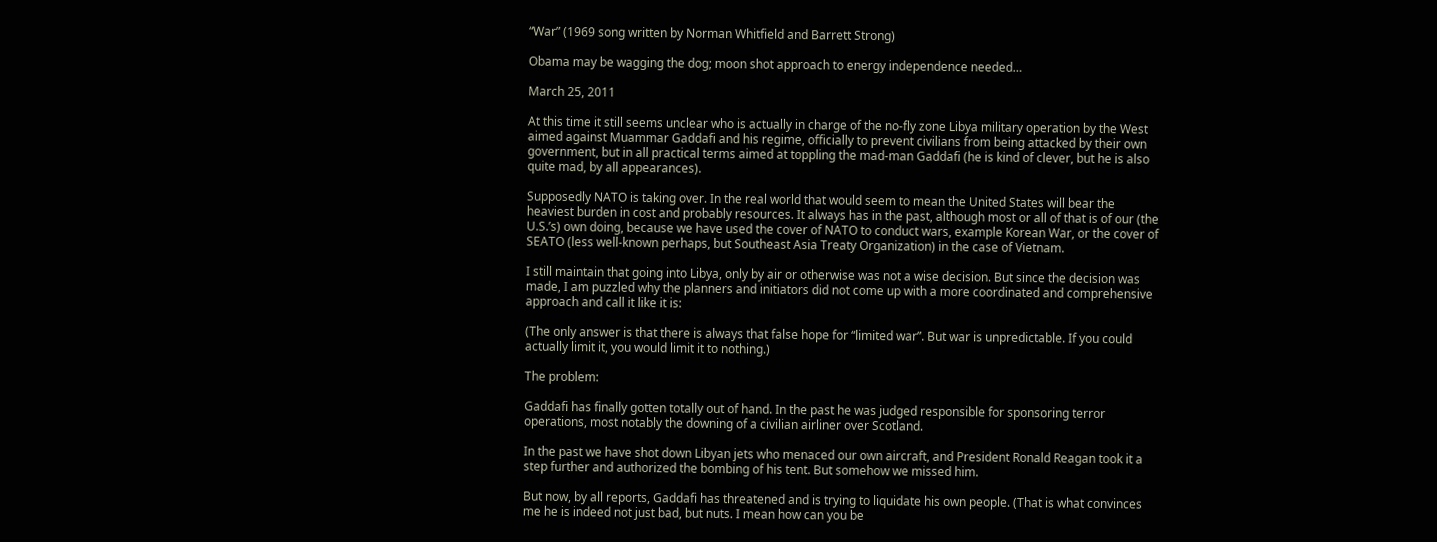“War” (1969 song written by Norman Whitfield and Barrett Strong)

Obama may be wagging the dog; moon shot approach to energy independence needed…

March 25, 2011

At this time it still seems unclear who is actually in charge of the no-fly zone Libya military operation by the West aimed against Muammar Gaddafi and his regime, officially to prevent civilians from being attacked by their own government, but in all practical terms aimed at toppling the mad-man Gaddafi (he is kind of clever, but he is also quite mad, by all appearances).

Supposedly NATO is taking over. In the real world that would seem to mean the United States will bear the heaviest burden in cost and probably resources. It always has in the past, although most or all of that is of our (the U.S.’s) own doing, because we have used the cover of NATO to conduct wars, example Korean War, or the cover of SEATO (less well-known perhaps, but Southeast Asia Treaty Organization) in the case of Vietnam.

I still maintain that going into Libya, only by air or otherwise was not a wise decision. But since the decision was made, I am puzzled why the planners and initiators did not come up with a more coordinated and comprehensive approach and call it like it is:

(The only answer is that there is always that false hope for “limited war”. But war is unpredictable. If you could actually limit it, you would limit it to nothing.)

The problem:

Gaddafi has finally gotten totally out of hand. In the past he was judged responsible for sponsoring terror operations, most notably the downing of a civilian airliner over Scotland.

In the past we have shot down Libyan jets who menaced our own aircraft, and President Ronald Reagan took it a step further and authorized the bombing of his tent. But somehow we missed him.

But now, by all reports, Gaddafi has threatened and is trying to liquidate his own people. (That is what convinces me he is indeed not just bad, but nuts. I mean how can you be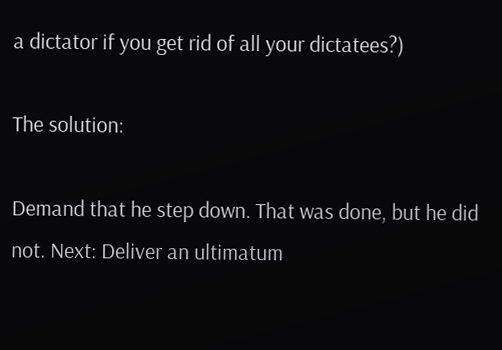a dictator if you get rid of all your dictatees?)

The solution:

Demand that he step down. That was done, but he did not. Next: Deliver an ultimatum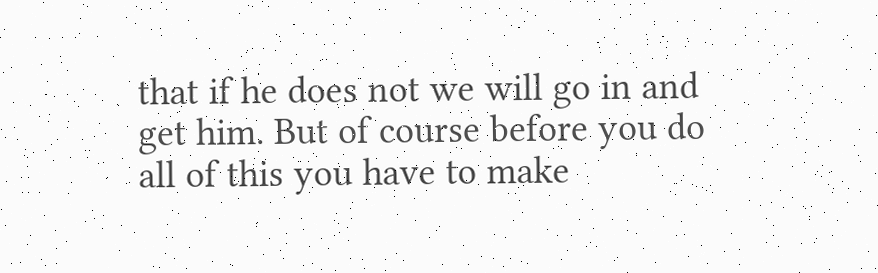that if he does not we will go in and get him. But of course before you do all of this you have to make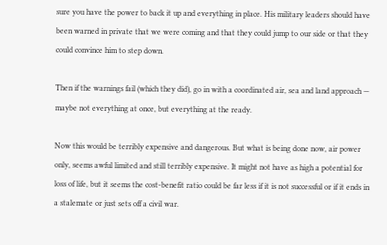sure you have the power to back it up and everything in place. His military leaders should have been warned in private that we were coming and that they could jump to our side or that they could convince him to step down.

Then if the warnings fail (which they did), go in with a coordinated air, sea and land approach — maybe not everything at once, but everything at the ready.

Now this would be terribly expensive and dangerous. But what is being done now, air power only, seems awful limited and still terribly expensive. It might not have as high a potential for loss of life, but it seems the cost-benefit ratio could be far less if it is not successful or if it ends in a stalemate or just sets off a civil war.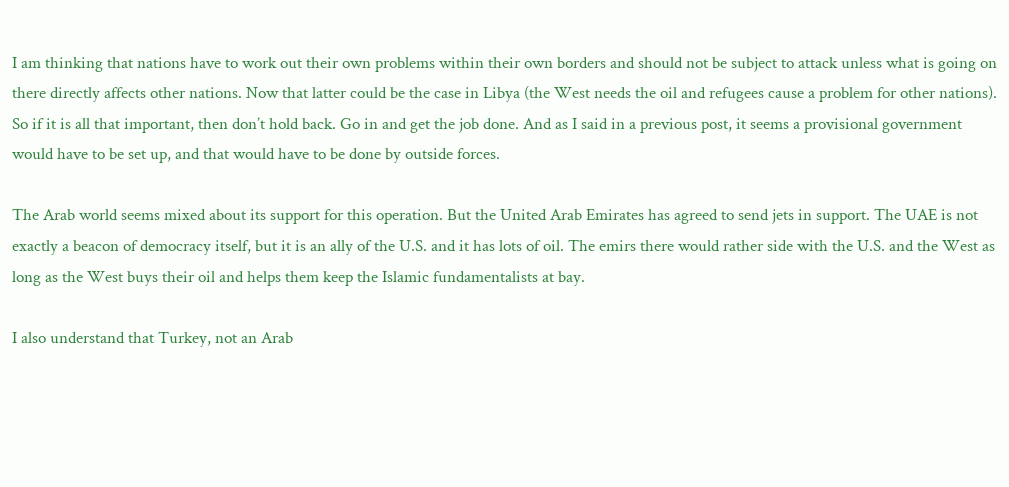I am thinking that nations have to work out their own problems within their own borders and should not be subject to attack unless what is going on there directly affects other nations. Now that latter could be the case in Libya (the West needs the oil and refugees cause a problem for other nations). So if it is all that important, then don’t hold back. Go in and get the job done. And as I said in a previous post, it seems a provisional government would have to be set up, and that would have to be done by outside forces.

The Arab world seems mixed about its support for this operation. But the United Arab Emirates has agreed to send jets in support. The UAE is not exactly a beacon of democracy itself, but it is an ally of the U.S. and it has lots of oil. The emirs there would rather side with the U.S. and the West as long as the West buys their oil and helps them keep the Islamic fundamentalists at bay.

I also understand that Turkey, not an Arab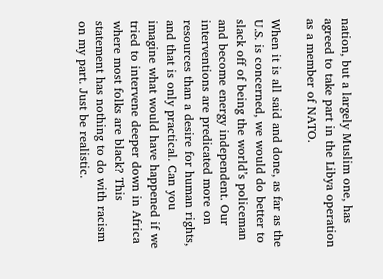nation, but a largely Muslim one, has agreed to take part in the Libya operation as a member of NATO.

When it is all said and done, as far as the U.S. is concerned, we would do better to slack off of being the world’s policeman and become energy independent. Our interventions are predicated more on resources than a desire for human rights, and that is only practical. Can you imagine what would have happened if we tried to intervene deeper down in Africa where most folks are black? This statement has nothing to do with racism on my part. Just be realistic.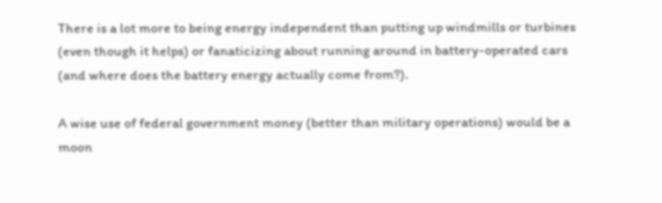There is a lot more to being energy independent than putting up windmills or turbines (even though it helps) or fanaticizing about running around in battery-operated cars (and where does the battery energy actually come from?).

A wise use of federal government money (better than military operations) would be a moon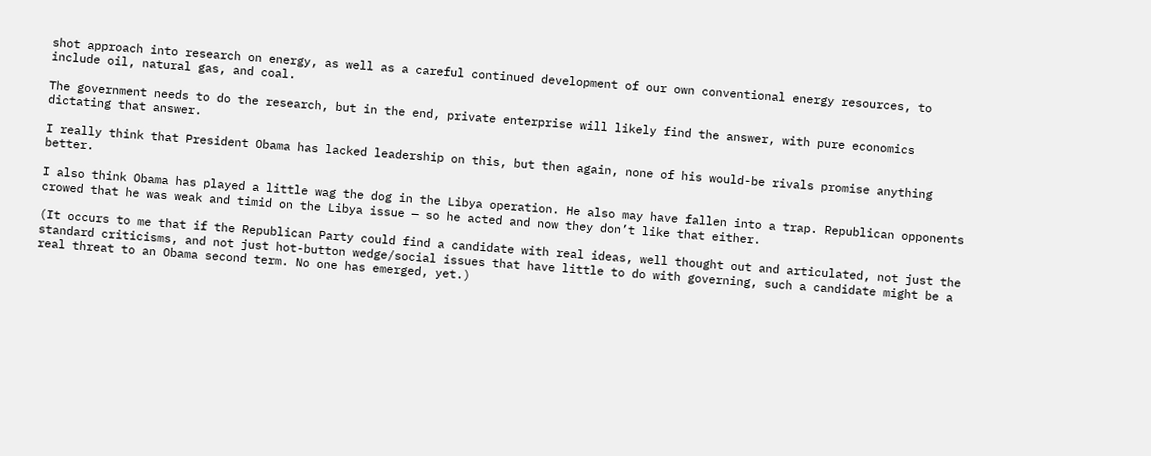shot approach into research on energy, as well as a careful continued development of our own conventional energy resources, to include oil, natural gas, and coal.

The government needs to do the research, but in the end, private enterprise will likely find the answer, with pure economics dictating that answer.

I really think that President Obama has lacked leadership on this, but then again, none of his would-be rivals promise anything better.

I also think Obama has played a little wag the dog in the Libya operation. He also may have fallen into a trap. Republican opponents crowed that he was weak and timid on the Libya issue — so he acted and now they don’t like that either.

(It occurs to me that if the Republican Party could find a candidate with real ideas, well thought out and articulated, not just the standard criticisms, and not just hot-button wedge/social issues that have little to do with governing, such a candidate might be a real threat to an Obama second term. No one has emerged, yet.)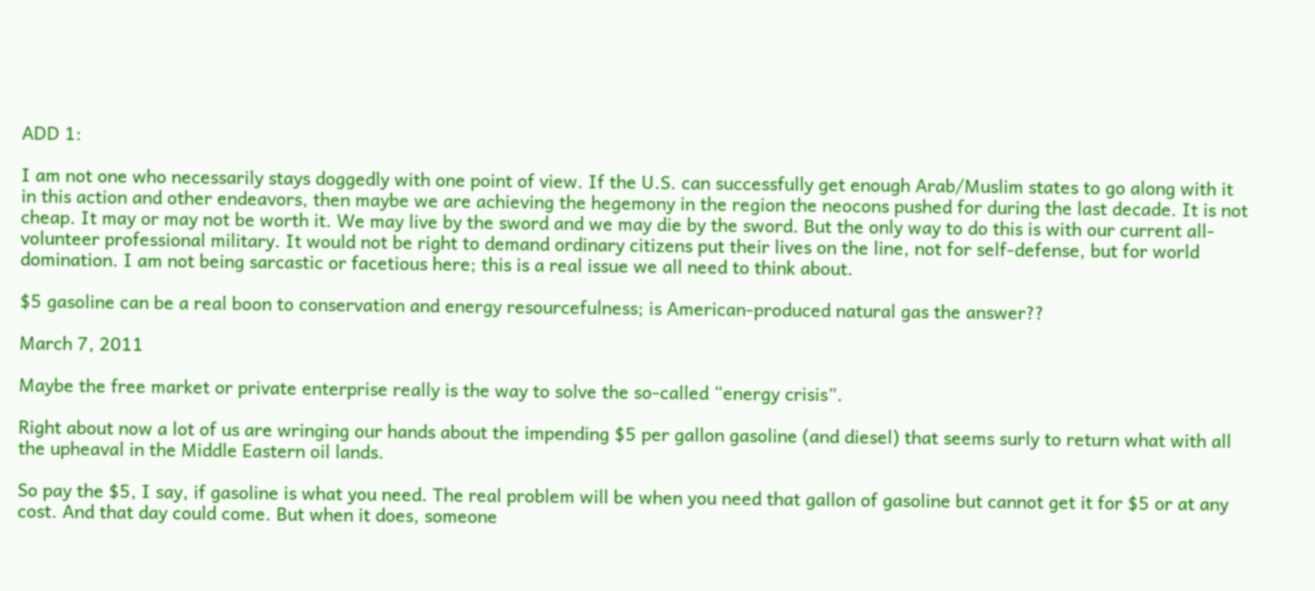ADD 1:

I am not one who necessarily stays doggedly with one point of view. If the U.S. can successfully get enough Arab/Muslim states to go along with it in this action and other endeavors, then maybe we are achieving the hegemony in the region the neocons pushed for during the last decade. It is not cheap. It may or may not be worth it. We may live by the sword and we may die by the sword. But the only way to do this is with our current all-volunteer professional military. It would not be right to demand ordinary citizens put their lives on the line, not for self-defense, but for world domination. I am not being sarcastic or facetious here; this is a real issue we all need to think about.

$5 gasoline can be a real boon to conservation and energy resourcefulness; is American-produced natural gas the answer??

March 7, 2011

Maybe the free market or private enterprise really is the way to solve the so-called “energy crisis”.

Right about now a lot of us are wringing our hands about the impending $5 per gallon gasoline (and diesel) that seems surly to return what with all the upheaval in the Middle Eastern oil lands.

So pay the $5, I say, if gasoline is what you need. The real problem will be when you need that gallon of gasoline but cannot get it for $5 or at any cost. And that day could come. But when it does, someone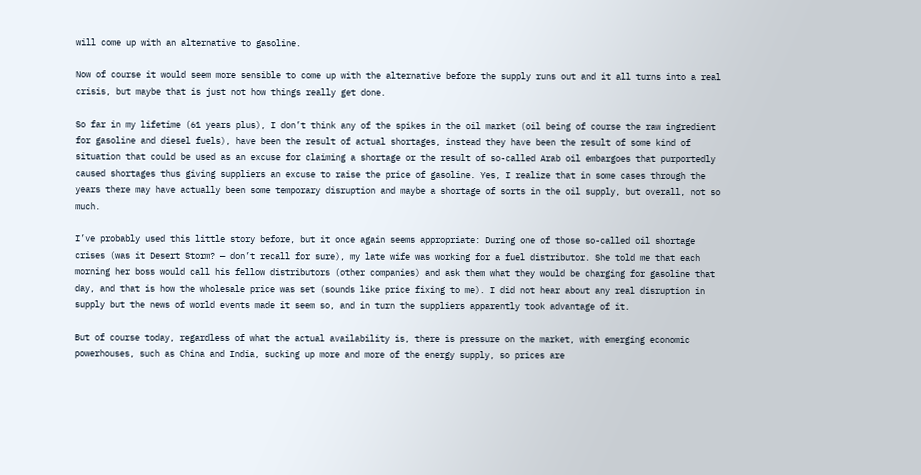will come up with an alternative to gasoline.

Now of course it would seem more sensible to come up with the alternative before the supply runs out and it all turns into a real crisis, but maybe that is just not how things really get done.

So far in my lifetime (61 years plus), I don’t think any of the spikes in the oil market (oil being of course the raw ingredient for gasoline and diesel fuels), have been the result of actual shortages, instead they have been the result of some kind of situation that could be used as an excuse for claiming a shortage or the result of so-called Arab oil embargoes that purportedly caused shortages thus giving suppliers an excuse to raise the price of gasoline. Yes, I realize that in some cases through the years there may have actually been some temporary disruption and maybe a shortage of sorts in the oil supply, but overall, not so much.

I’ve probably used this little story before, but it once again seems appropriate: During one of those so-called oil shortage crises (was it Desert Storm? — don’t recall for sure), my late wife was working for a fuel distributor. She told me that each morning her boss would call his fellow distributors (other companies) and ask them what they would be charging for gasoline that day, and that is how the wholesale price was set (sounds like price fixing to me). I did not hear about any real disruption in supply but the news of world events made it seem so, and in turn the suppliers apparently took advantage of it.

But of course today, regardless of what the actual availability is, there is pressure on the market, with emerging economic powerhouses, such as China and India, sucking up more and more of the energy supply, so prices are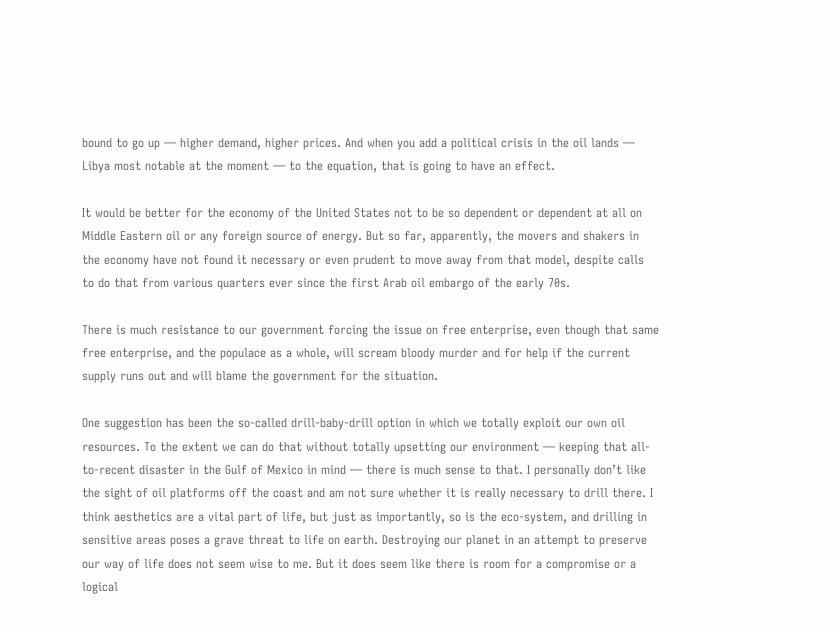bound to go up — higher demand, higher prices. And when you add a political crisis in the oil lands — Libya most notable at the moment — to the equation, that is going to have an effect.

It would be better for the economy of the United States not to be so dependent or dependent at all on Middle Eastern oil or any foreign source of energy. But so far, apparently, the movers and shakers in the economy have not found it necessary or even prudent to move away from that model, despite calls to do that from various quarters ever since the first Arab oil embargo of the early 70s.

There is much resistance to our government forcing the issue on free enterprise, even though that same free enterprise, and the populace as a whole, will scream bloody murder and for help if the current supply runs out and will blame the government for the situation.

One suggestion has been the so-called drill-baby-drill option in which we totally exploit our own oil resources. To the extent we can do that without totally upsetting our environment — keeping that all-to-recent disaster in the Gulf of Mexico in mind — there is much sense to that. I personally don’t like the sight of oil platforms off the coast and am not sure whether it is really necessary to drill there. I think aesthetics are a vital part of life, but just as importantly, so is the eco-system, and drilling in sensitive areas poses a grave threat to life on earth. Destroying our planet in an attempt to preserve our way of life does not seem wise to me. But it does seem like there is room for a compromise or a logical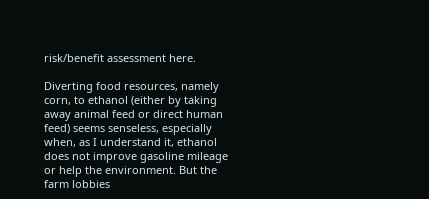risk/benefit assessment here.

Diverting food resources, namely corn, to ethanol (either by taking away animal feed or direct human feed) seems senseless, especially when, as I understand it, ethanol does not improve gasoline mileage or help the environment. But the farm lobbies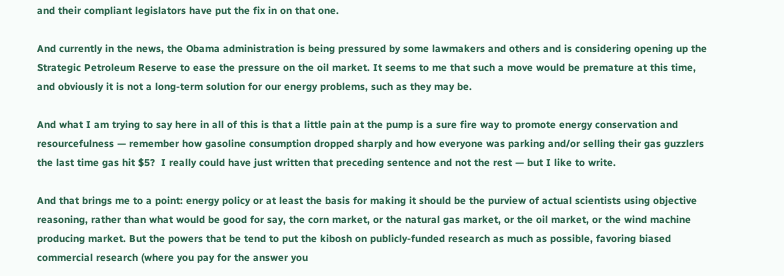and their compliant legislators have put the fix in on that one.

And currently in the news, the Obama administration is being pressured by some lawmakers and others and is considering opening up the Strategic Petroleum Reserve to ease the pressure on the oil market. It seems to me that such a move would be premature at this time, and obviously it is not a long-term solution for our energy problems, such as they may be.

And what I am trying to say here in all of this is that a little pain at the pump is a sure fire way to promote energy conservation and resourcefulness — remember how gasoline consumption dropped sharply and how everyone was parking and/or selling their gas guzzlers the last time gas hit $5?  I really could have just written that preceding sentence and not the rest — but I like to write.

And that brings me to a point: energy policy or at least the basis for making it should be the purview of actual scientists using objective reasoning, rather than what would be good for say, the corn market, or the natural gas market, or the oil market, or the wind machine producing market. But the powers that be tend to put the kibosh on publicly-funded research as much as possible, favoring biased commercial research (where you pay for the answer you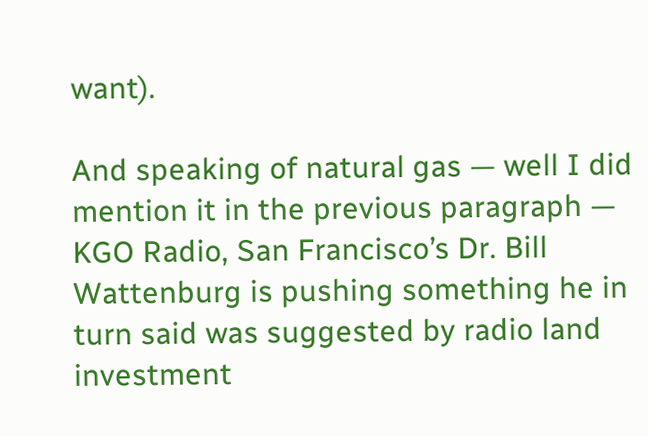want).

And speaking of natural gas — well I did mention it in the previous paragraph — KGO Radio, San Francisco’s Dr. Bill Wattenburg is pushing something he in turn said was suggested by radio land investment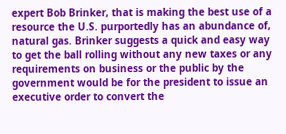expert Bob Brinker, that is making the best use of a resource the U.S. purportedly has an abundance of, natural gas. Brinker suggests a quick and easy way to get the ball rolling without any new taxes or any requirements on business or the public by the government would be for the president to issue an executive order to convert the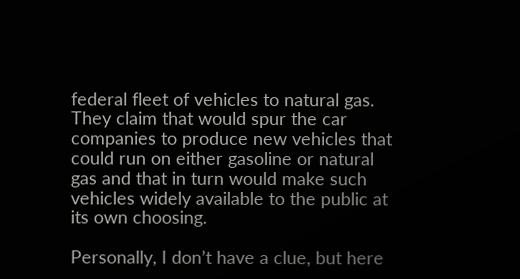federal fleet of vehicles to natural gas. They claim that would spur the car companies to produce new vehicles that could run on either gasoline or natural gas and that in turn would make such vehicles widely available to the public at its own choosing.

Personally, I don’t have a clue, but here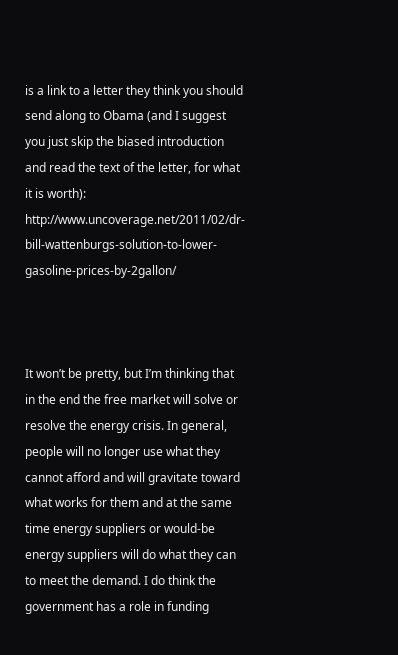is a link to a letter they think you should send along to Obama (and I suggest you just skip the biased introduction and read the text of the letter, for what it is worth): http://www.uncoverage.net/2011/02/dr-bill-wattenburgs-solution-to-lower-gasoline-prices-by-2gallon/



It won’t be pretty, but I’m thinking that in the end the free market will solve or resolve the energy crisis. In general, people will no longer use what they cannot afford and will gravitate toward what works for them and at the same time energy suppliers or would-be energy suppliers will do what they can to meet the demand. I do think the government has a role in funding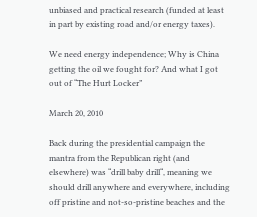unbiased and practical research (funded at least in part by existing road and/or energy taxes).

We need energy independence; Why is China getting the oil we fought for? And what I got out of “The Hurt Locker”

March 20, 2010

Back during the presidential campaign the mantra from the Republican right (and elsewhere) was “drill baby drill“, meaning we should drill anywhere and everywhere, including off pristine and not-so-pristine beaches and the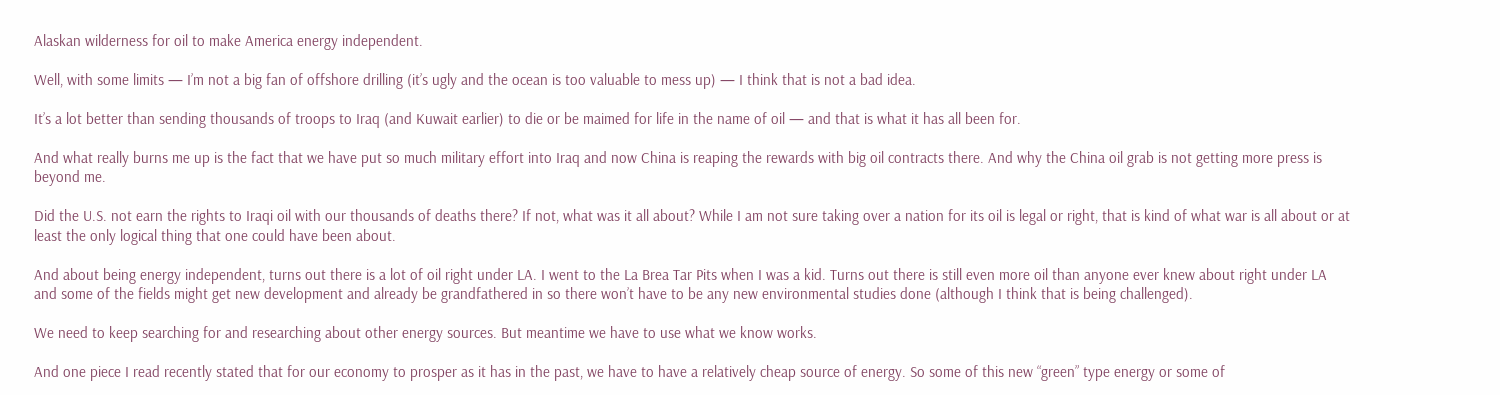Alaskan wilderness for oil to make America energy independent.

Well, with some limits — I’m not a big fan of offshore drilling (it’s ugly and the ocean is too valuable to mess up) — I think that is not a bad idea.

It’s a lot better than sending thousands of troops to Iraq (and Kuwait earlier) to die or be maimed for life in the name of oil — and that is what it has all been for.

And what really burns me up is the fact that we have put so much military effort into Iraq and now China is reaping the rewards with big oil contracts there. And why the China oil grab is not getting more press is beyond me.

Did the U.S. not earn the rights to Iraqi oil with our thousands of deaths there? If not, what was it all about? While I am not sure taking over a nation for its oil is legal or right, that is kind of what war is all about or at least the only logical thing that one could have been about.

And about being energy independent, turns out there is a lot of oil right under LA. I went to the La Brea Tar Pits when I was a kid. Turns out there is still even more oil than anyone ever knew about right under LA and some of the fields might get new development and already be grandfathered in so there won’t have to be any new environmental studies done (although I think that is being challenged).

We need to keep searching for and researching about other energy sources. But meantime we have to use what we know works.

And one piece I read recently stated that for our economy to prosper as it has in the past, we have to have a relatively cheap source of energy. So some of this new “green” type energy or some of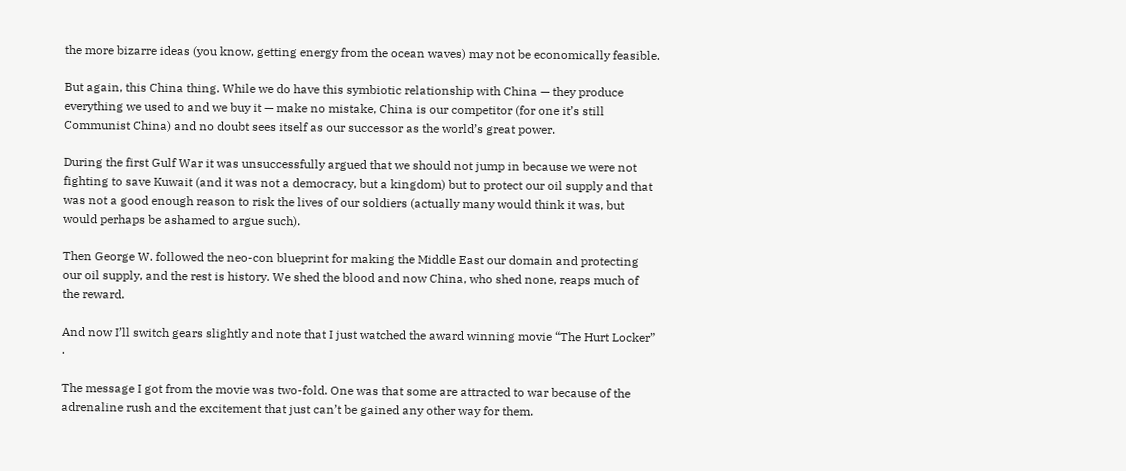the more bizarre ideas (you know, getting energy from the ocean waves) may not be economically feasible.

But again, this China thing. While we do have this symbiotic relationship with China — they produce everything we used to and we buy it — make no mistake, China is our competitor (for one it’s still Communist China) and no doubt sees itself as our successor as the world’s great power.

During the first Gulf War it was unsuccessfully argued that we should not jump in because we were not fighting to save Kuwait (and it was not a democracy, but a kingdom) but to protect our oil supply and that was not a good enough reason to risk the lives of our soldiers (actually many would think it was, but would perhaps be ashamed to argue such).

Then George W. followed the neo-con blueprint for making the Middle East our domain and protecting our oil supply, and the rest is history. We shed the blood and now China, who shed none, reaps much of the reward.

And now I’ll switch gears slightly and note that I just watched the award winning movie “The Hurt Locker” .

The message I got from the movie was two-fold. One was that some are attracted to war because of the adrenaline rush and the excitement that just can’t be gained any other way for them.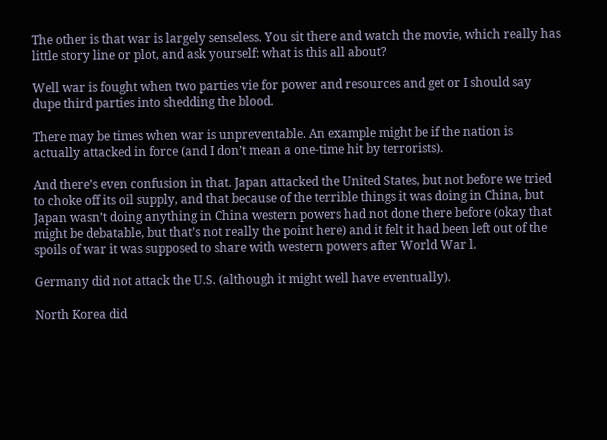The other is that war is largely senseless. You sit there and watch the movie, which really has little story line or plot, and ask yourself: what is this all about?

Well war is fought when two parties vie for power and resources and get or I should say dupe third parties into shedding the blood.

There may be times when war is unpreventable. An example might be if the nation is actually attacked in force (and I don’t mean a one-time hit by terrorists).

And there’s even confusion in that. Japan attacked the United States, but not before we tried to choke off its oil supply, and that because of the terrible things it was doing in China, but Japan wasn’t doing anything in China western powers had not done there before (okay that might be debatable, but that’s not really the point here) and it felt it had been left out of the spoils of war it was supposed to share with western powers after World War l.

Germany did not attack the U.S. (although it might well have eventually).

North Korea did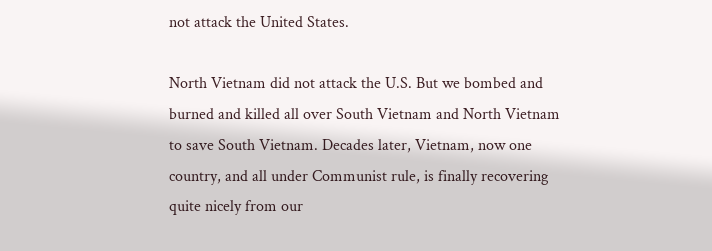not attack the United States.

North Vietnam did not attack the U.S. But we bombed and burned and killed all over South Vietnam and North Vietnam to save South Vietnam. Decades later, Vietnam, now one country, and all under Communist rule, is finally recovering quite nicely from our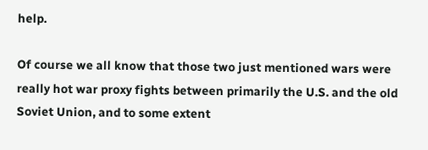help.

Of course we all know that those two just mentioned wars were really hot war proxy fights between primarily the U.S. and the old Soviet Union, and to some extent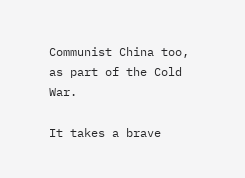Communist China too, as part of the Cold War.

It takes a brave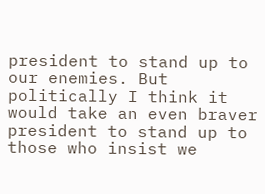president to stand up to our enemies. But politically I think it would take an even braver president to stand up to those who insist we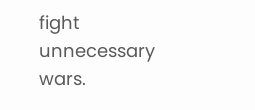fight unnecessary wars.